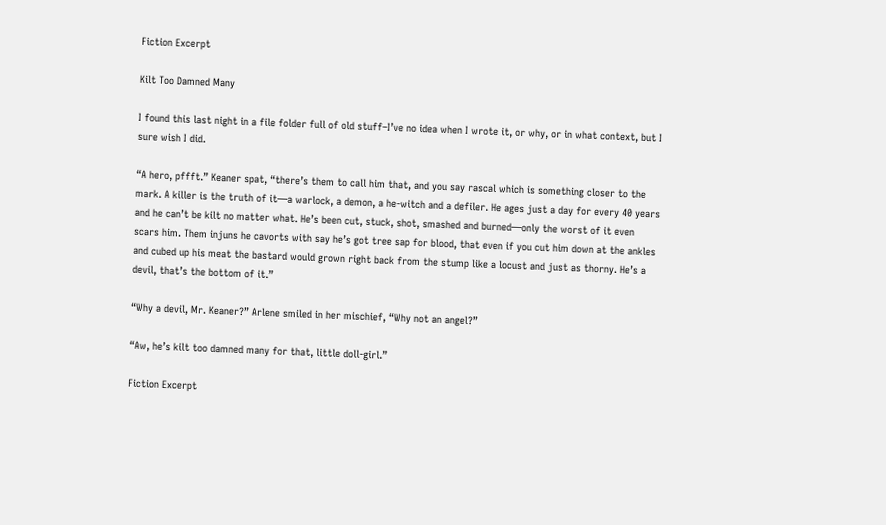Fiction Excerpt

Kilt Too Damned Many

I found this last night in a file folder full of old stuff–I’ve no idea when I wrote it, or why, or in what context, but I sure wish I did.

“A hero, pffft.” Keaner spat, “there’s them to call him that, and you say rascal which is something closer to the mark. A killer is the truth of it—a warlock, a demon, a he-witch and a defiler. He ages just a day for every 40 years and he can’t be kilt no matter what. He’s been cut, stuck, shot, smashed and burned—only the worst of it even scars him. Them injuns he cavorts with say he’s got tree sap for blood, that even if you cut him down at the ankles and cubed up his meat the bastard would grown right back from the stump like a locust and just as thorny. He’s a devil, that’s the bottom of it.”

“Why a devil, Mr. Keaner?” Arlene smiled in her mischief, “Why not an angel?”

“Aw, he’s kilt too damned many for that, little doll-girl.”

Fiction Excerpt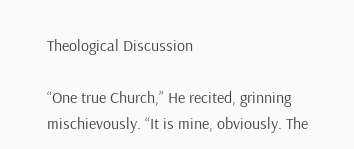Theological Discussion

“One true Church,” He recited, grinning mischievously. “It is mine, obviously. The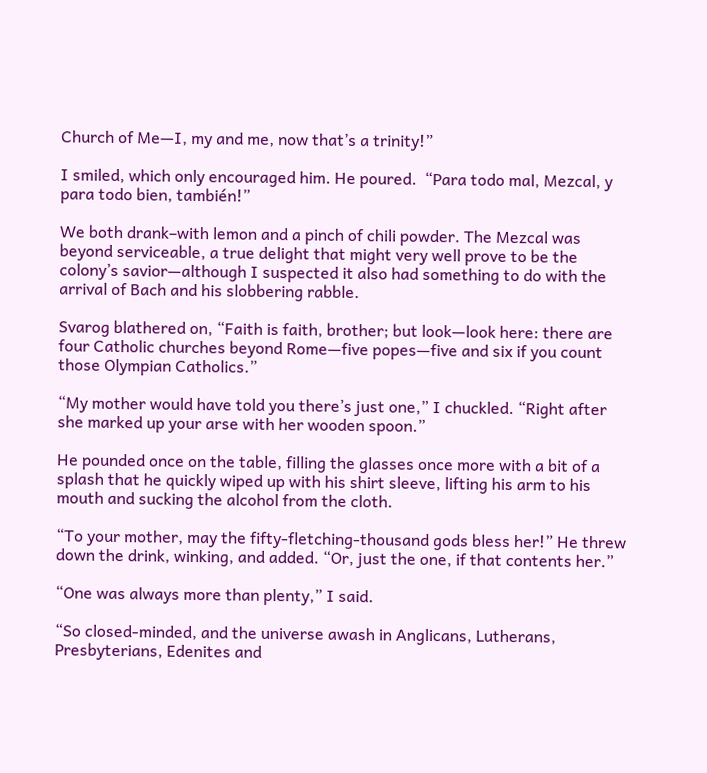Church of Me—I, my and me, now that’s a trinity!”

I smiled, which only encouraged him. He poured.  “Para todo mal, Mezcal, y para todo bien, también!”

We both drank–with lemon and a pinch of chili powder. The Mezcal was beyond serviceable, a true delight that might very well prove to be the colony’s savior—although I suspected it also had something to do with the arrival of Bach and his slobbering rabble.

Svarog blathered on, “Faith is faith, brother; but look—look here: there are four Catholic churches beyond Rome—five popes—five and six if you count those Olympian Catholics.”

“My mother would have told you there’s just one,” I chuckled. “Right after she marked up your arse with her wooden spoon.”

He pounded once on the table, filling the glasses once more with a bit of a splash that he quickly wiped up with his shirt sleeve, lifting his arm to his mouth and sucking the alcohol from the cloth.

“To your mother, may the fifty-fletching-thousand gods bless her!” He threw down the drink, winking, and added. “Or, just the one, if that contents her.”

“One was always more than plenty,” I said.

“So closed-minded, and the universe awash in Anglicans, Lutherans, Presbyterians, Edenites and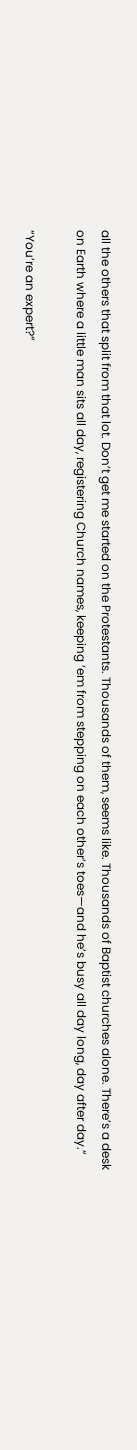all the others that split from that lot. Don’t get me started on the Protestants. Thousands of them, seems like. Thousands of Baptist churches alone. There’s a desk on Earth where a little man sits all day, registering Church names, keeping ‘em from stepping on each other’s toes—and he’s busy all day long, day after day.”

“You’re an expert?”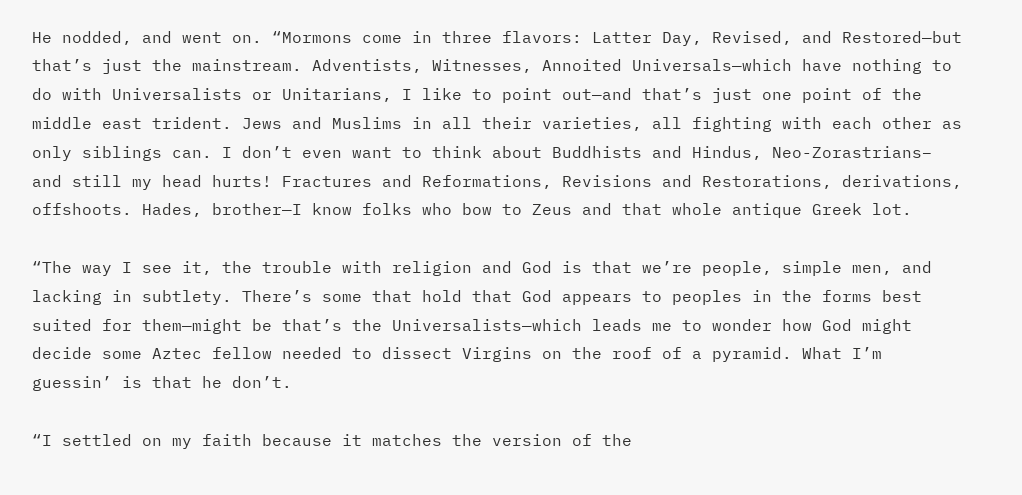He nodded, and went on. “Mormons come in three flavors: Latter Day, Revised, and Restored—but that’s just the mainstream. Adventists, Witnesses, Annoited Universals—which have nothing to do with Universalists or Unitarians, I like to point out—and that’s just one point of the middle east trident. Jews and Muslims in all their varieties, all fighting with each other as only siblings can. I don’t even want to think about Buddhists and Hindus, Neo-Zorastrians– and still my head hurts! Fractures and Reformations, Revisions and Restorations, derivations, offshoots. Hades, brother—I know folks who bow to Zeus and that whole antique Greek lot.

“The way I see it, the trouble with religion and God is that we’re people, simple men, and lacking in subtlety. There’s some that hold that God appears to peoples in the forms best suited for them—might be that’s the Universalists—which leads me to wonder how God might decide some Aztec fellow needed to dissect Virgins on the roof of a pyramid. What I’m guessin’ is that he don’t.

“I settled on my faith because it matches the version of the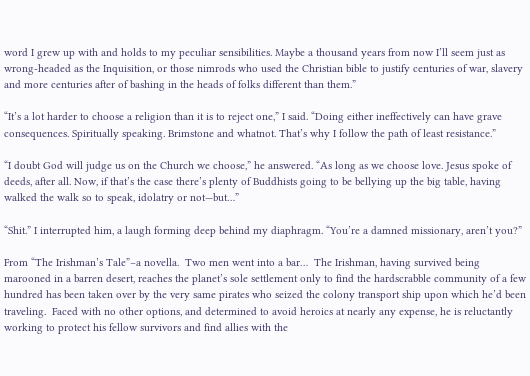word I grew up with and holds to my peculiar sensibilities. Maybe a thousand years from now I’ll seem just as wrong-headed as the Inquisition, or those nimrods who used the Christian bible to justify centuries of war, slavery and more centuries after of bashing in the heads of folks different than them.”

“It’s a lot harder to choose a religion than it is to reject one,” I said. “Doing either ineffectively can have grave consequences. Spiritually speaking. Brimstone and whatnot. That’s why I follow the path of least resistance.”

“I doubt God will judge us on the Church we choose,” he answered. “As long as we choose love. Jesus spoke of deeds, after all. Now, if that’s the case there’s plenty of Buddhists going to be bellying up the big table, having walked the walk so to speak, idolatry or not—but…”

“Shit.” I interrupted him, a laugh forming deep behind my diaphragm. “You’re a damned missionary, aren’t you?”

From “The Irishman’s Tale”–a novella.  Two men went into a bar…  The Irishman, having survived being marooned in a barren desert, reaches the planet’s sole settlement only to find the hardscrabble community of a few hundred has been taken over by the very same pirates who seized the colony transport ship upon which he’d been traveling.  Faced with no other options, and determined to avoid heroics at nearly any expense, he is reluctantly working to protect his fellow survivors and find allies with the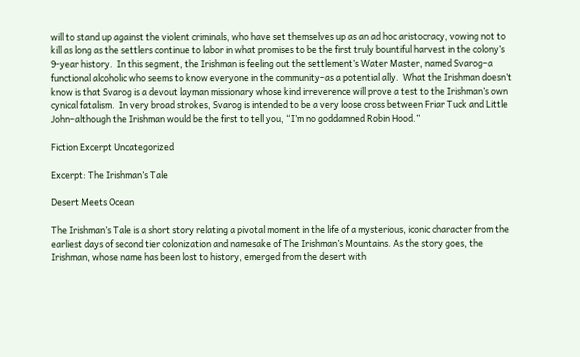will to stand up against the violent criminals, who have set themselves up as an ad hoc aristocracy, vowing not to kill as long as the settlers continue to labor in what promises to be the first truly bountiful harvest in the colony’s 9-year history.  In this segment, the Irishman is feeling out the settlement’s Water Master, named Svarog–a functional alcoholic who seems to know everyone in the community–as a potential ally.  What the Irishman doesn’t know is that Svarog is a devout layman missionary whose kind irreverence will prove a test to the Irishman’s own cynical fatalism.  In very broad strokes, Svarog is intended to be a very loose cross between Friar Tuck and Little John–although the Irishman would be the first to tell you, “I’m no goddamned Robin Hood.”

Fiction Excerpt Uncategorized

Excerpt: The Irishman’s Tale

Desert Meets Ocean

The Irishman’s Tale is a short story relating a pivotal moment in the life of a mysterious, iconic character from the earliest days of second tier colonization and namesake of The Irishman’s Mountains. As the story goes, the Irishman, whose name has been lost to history, emerged from the desert with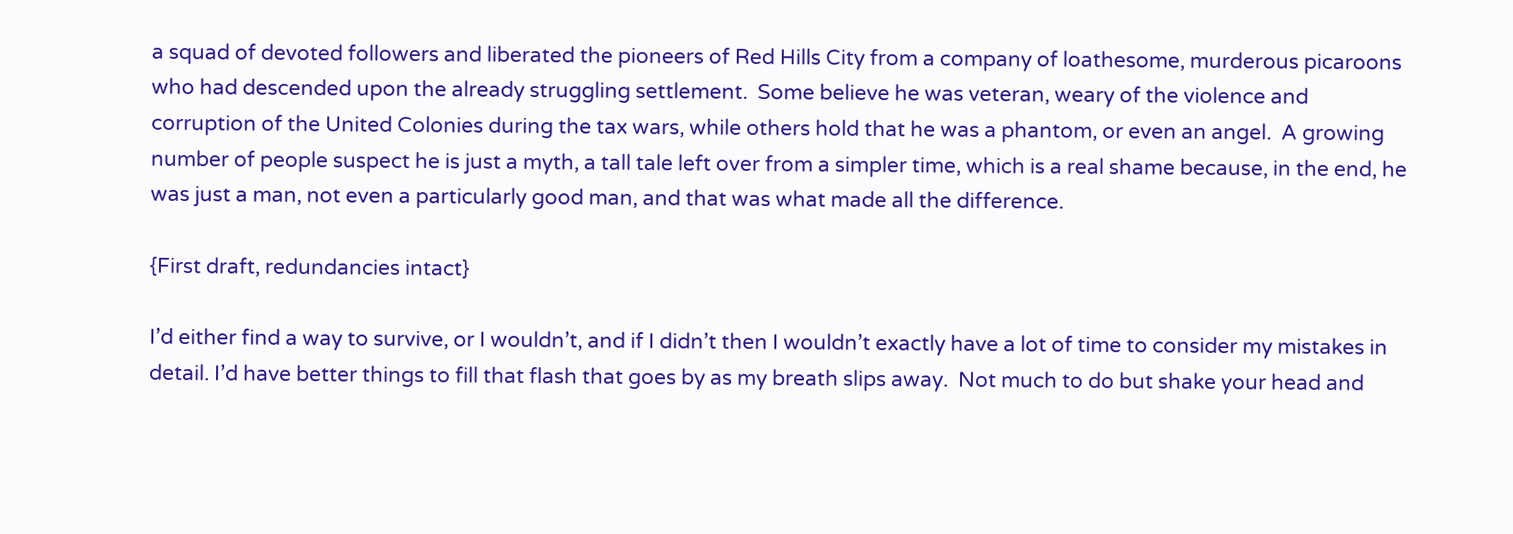a squad of devoted followers and liberated the pioneers of Red Hills City from a company of loathesome, murderous picaroons who had descended upon the already struggling settlement.  Some believe he was veteran, weary of the violence and corruption of the United Colonies during the tax wars, while others hold that he was a phantom, or even an angel.  A growing number of people suspect he is just a myth, a tall tale left over from a simpler time, which is a real shame because, in the end, he was just a man, not even a particularly good man, and that was what made all the difference.

{First draft, redundancies intact}

I’d either find a way to survive, or I wouldn’t, and if I didn’t then I wouldn’t exactly have a lot of time to consider my mistakes in detail. I’d have better things to fill that flash that goes by as my breath slips away.  Not much to do but shake your head and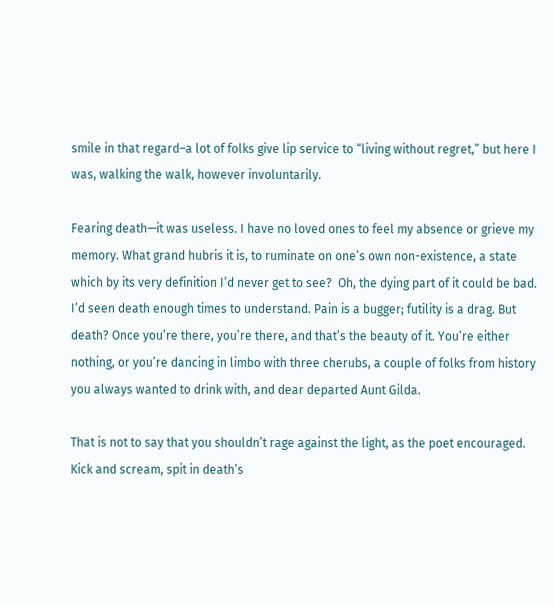smile in that regard–a lot of folks give lip service to “living without regret,” but here I was, walking the walk, however involuntarily.

Fearing death—it was useless. I have no loved ones to feel my absence or grieve my memory. What grand hubris it is, to ruminate on one’s own non-existence, a state which by its very definition I’d never get to see?  Oh, the dying part of it could be bad. I’d seen death enough times to understand. Pain is a bugger; futility is a drag. But death? Once you’re there, you’re there, and that’s the beauty of it. You’re either nothing, or you’re dancing in limbo with three cherubs, a couple of folks from history you always wanted to drink with, and dear departed Aunt Gilda.

That is not to say that you shouldn’t rage against the light, as the poet encouraged. Kick and scream, spit in death’s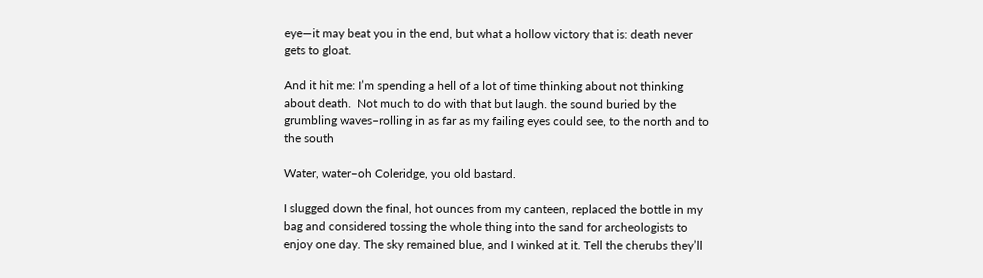eye—it may beat you in the end, but what a hollow victory that is: death never gets to gloat.

And it hit me: I’m spending a hell of a lot of time thinking about not thinking about death.  Not much to do with that but laugh. the sound buried by the grumbling waves–rolling in as far as my failing eyes could see, to the north and to the south

Water, water–oh Coleridge, you old bastard.

I slugged down the final, hot ounces from my canteen, replaced the bottle in my bag and considered tossing the whole thing into the sand for archeologists to enjoy one day. The sky remained blue, and I winked at it. Tell the cherubs they’ll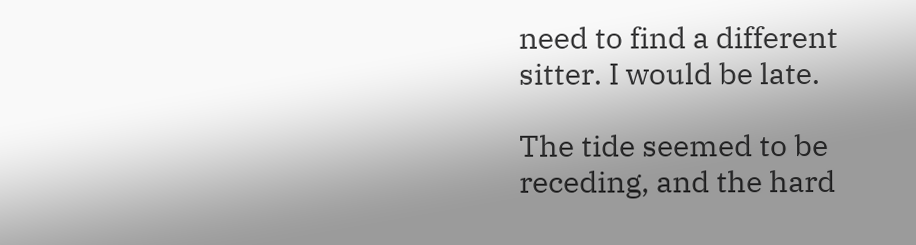need to find a different sitter. I would be late.

The tide seemed to be receding, and the hard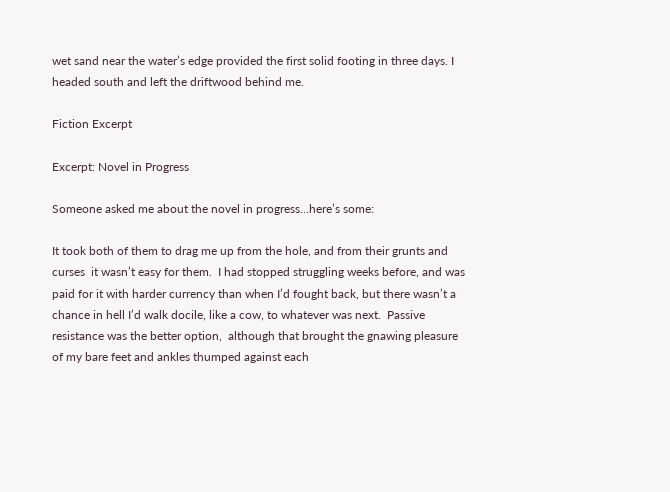wet sand near the water’s edge provided the first solid footing in three days. I headed south and left the driftwood behind me.

Fiction Excerpt

Excerpt: Novel in Progress

Someone asked me about the novel in progress…here’s some:

It took both of them to drag me up from the hole, and from their grunts and curses  it wasn’t easy for them.  I had stopped struggling weeks before, and was paid for it with harder currency than when I’d fought back, but there wasn’t a chance in hell I’d walk docile, like a cow, to whatever was next.  Passive resistance was the better option,  although that brought the gnawing pleasure of my bare feet and ankles thumped against each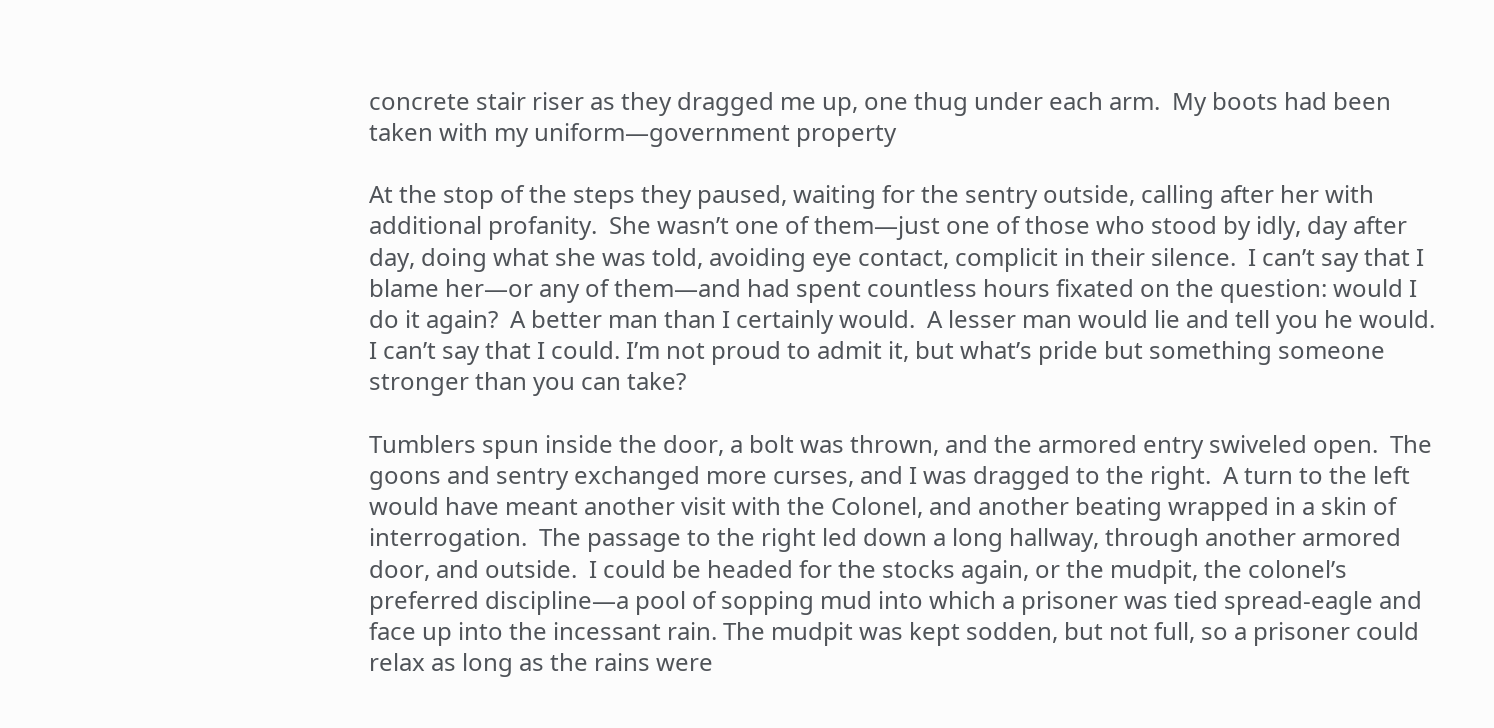concrete stair riser as they dragged me up, one thug under each arm.  My boots had been taken with my uniform—government property

At the stop of the steps they paused, waiting for the sentry outside, calling after her with additional profanity.  She wasn’t one of them—just one of those who stood by idly, day after day, doing what she was told, avoiding eye contact, complicit in their silence.  I can’t say that I blame her—or any of them—and had spent countless hours fixated on the question: would I do it again?  A better man than I certainly would.  A lesser man would lie and tell you he would.  I can’t say that I could. I’m not proud to admit it, but what’s pride but something someone stronger than you can take?

Tumblers spun inside the door, a bolt was thrown, and the armored entry swiveled open.  The goons and sentry exchanged more curses, and I was dragged to the right.  A turn to the left would have meant another visit with the Colonel, and another beating wrapped in a skin of interrogation.  The passage to the right led down a long hallway, through another armored door, and outside.  I could be headed for the stocks again, or the mudpit, the colonel’s preferred discipline—a pool of sopping mud into which a prisoner was tied spread-eagle and face up into the incessant rain. The mudpit was kept sodden, but not full, so a prisoner could relax as long as the rains were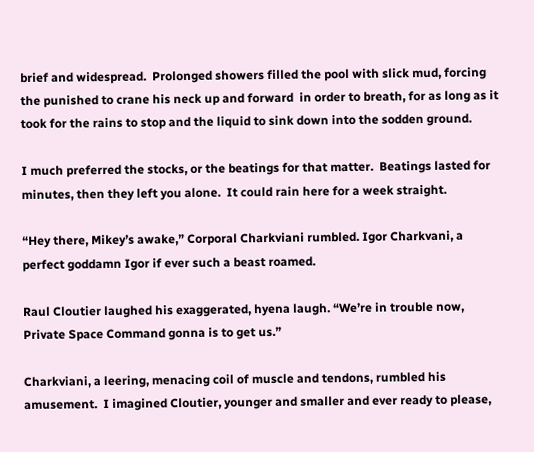brief and widespread.  Prolonged showers filled the pool with slick mud, forcing the punished to crane his neck up and forward  in order to breath, for as long as it took for the rains to stop and the liquid to sink down into the sodden ground.

I much preferred the stocks, or the beatings for that matter.  Beatings lasted for minutes, then they left you alone.  It could rain here for a week straight.

“Hey there, Mikey’s awake,” Corporal Charkviani rumbled. Igor Charkvani, a perfect goddamn Igor if ever such a beast roamed.

Raul Cloutier laughed his exaggerated, hyena laugh. “We’re in trouble now, Private Space Command gonna is to get us.”

Charkviani, a leering, menacing coil of muscle and tendons, rumbled his amusement.  I imagined Cloutier, younger and smaller and ever ready to please,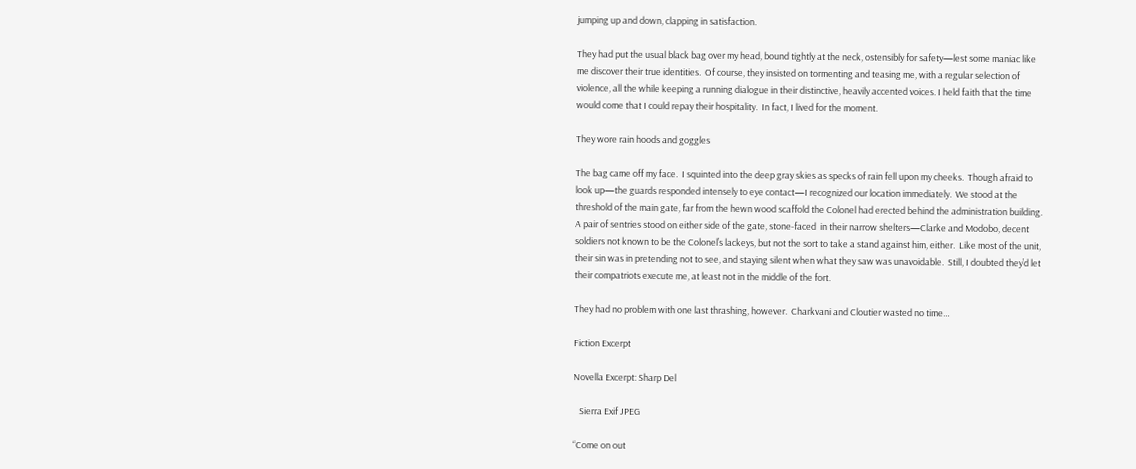jumping up and down, clapping in satisfaction.

They had put the usual black bag over my head, bound tightly at the neck, ostensibly for safety—lest some maniac like me discover their true identities.  Of course, they insisted on tormenting and teasing me, with a regular selection of violence, all the while keeping a running dialogue in their distinctive, heavily accented voices. I held faith that the time would come that I could repay their hospitality.  In fact, I lived for the moment.

They wore rain hoods and goggles

The bag came off my face.  I squinted into the deep gray skies as specks of rain fell upon my cheeks.  Though afraid to look up—the guards responded intensely to eye contact—I recognized our location immediately.  We stood at the threshold of the main gate, far from the hewn wood scaffold the Colonel had erected behind the administration building.  A pair of sentries stood on either side of the gate, stone-faced  in their narrow shelters—Clarke and Modobo, decent soldiers not known to be the Colonel’s lackeys, but not the sort to take a stand against him, either.  Like most of the unit, their sin was in pretending not to see, and staying silent when what they saw was unavoidable.  Still, I doubted they’d let their compatriots execute me, at least not in the middle of the fort.

They had no problem with one last thrashing, however.  Charkvani and Cloutier wasted no time…

Fiction Excerpt

Novella Excerpt: Sharp Del

   Sierra Exif JPEG

“Come on out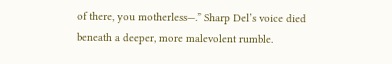of there, you motherless—.” Sharp Del’s voice died beneath a deeper, more malevolent rumble.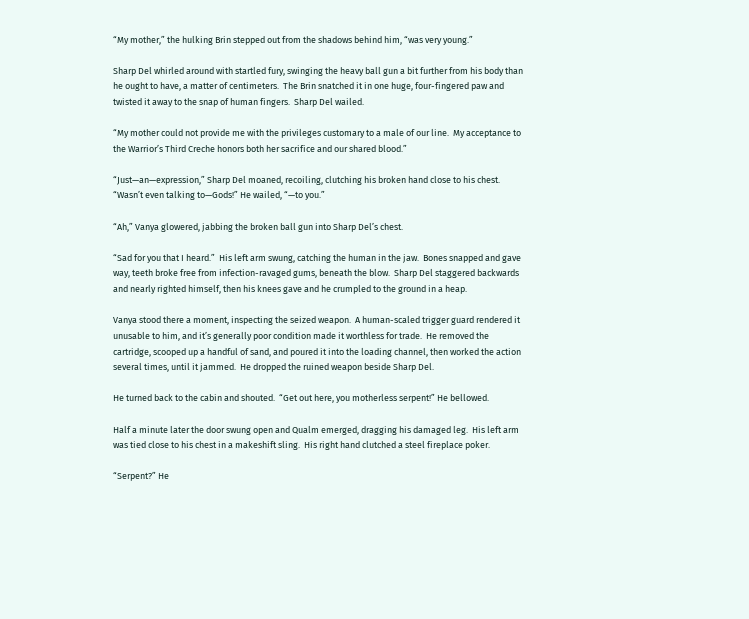“My mother,” the hulking Brin stepped out from the shadows behind him, “was very young.”

Sharp Del whirled around with startled fury, swinging the heavy ball gun a bit further from his body than he ought to have, a matter of centimeters.  The Brin snatched it in one huge, four-fingered paw and twisted it away to the snap of human fingers.  Sharp Del wailed.

“My mother could not provide me with the privileges customary to a male of our line.  My acceptance to the Warrior’s Third Creche honors both her sacrifice and our shared blood.”

“Just—an—expression,” Sharp Del moaned, recoiling, clutching his broken hand close to his chest.  “Wasn’t even talking to—Gods!” He wailed, “—to you.”

“Ah,” Vanya glowered, jabbing the broken ball gun into Sharp Del’s chest.

“Sad for you that I heard.”  His left arm swung, catching the human in the jaw.  Bones snapped and gave way, teeth broke free from infection-ravaged gums, beneath the blow.  Sharp Del staggered backwards and nearly righted himself, then his knees gave and he crumpled to the ground in a heap.

Vanya stood there a moment, inspecting the seized weapon.  A human-scaled trigger guard rendered it unusable to him, and it’s generally poor condition made it worthless for trade.  He removed the cartridge, scooped up a handful of sand, and poured it into the loading channel, then worked the action several times, until it jammed.  He dropped the ruined weapon beside Sharp Del.

He turned back to the cabin and shouted.  “Get out here, you motherless serpent!” He bellowed.

Half a minute later the door swung open and Qualm emerged, dragging his damaged leg.  His left arm was tied close to his chest in a makeshift sling.  His right hand clutched a steel fireplace poker.

“Serpent?” He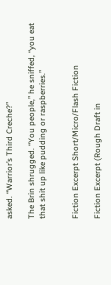asked. “Warrior’s Third Creche?”

The Brin shrugged. “You people,” he sniffed, “you eat that shit up like pudding or raspberries.”


Fiction Excerpt Short/Micro/Flash Fiction

Fiction Excerpt (Rough Draft in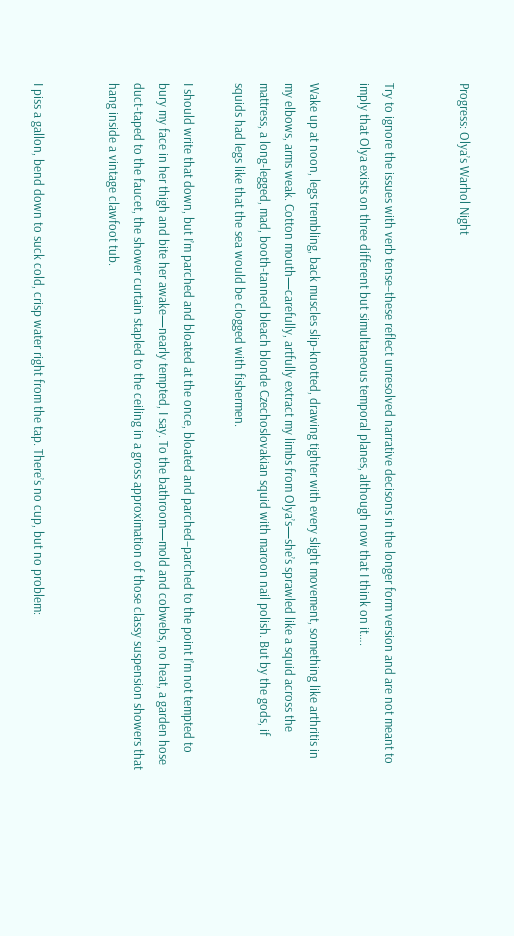Progress: Olya’s Warhol Night


Try to ignore the issues with verb tense–these reflect unresolved narrative decisons in the longer form version and are not meant to imply that Olya exists on three different but simultaneous temporal planes, although now that I think on it….

Wake up at noon, legs trembling, back muscles slip-knotted, drawing tighter with every slight movement, something like arthritis in my elbows, arms weak. Cotton mouth—carefully, artfully extract my limbs from Olya’s—she’s sprawled like a squid across the mattress, a long-legged, mad, booth-tanned bleach blonde Czechoslovakian squid with maroon nail polish. But by the gods, if squids had legs like that the sea would be clogged with fishermen.

I should write that down, but I’m parched and bloated at the once, bloated and parched–parched to the point I’m not tempted to bury my face in her thigh and bite her awake—nearly tempted, I say. To the bathroom—mold and cobwebs, no heat, a garden hose duct-taped to the faucet, the shower curtain stapled to the ceiling in a gross approximation of those classy suspension showers that hang inside a vintage clawfoot tub.


I piss a gallon, bend down to suck cold, crisp water right from the tap. There’s no cup, but no problem: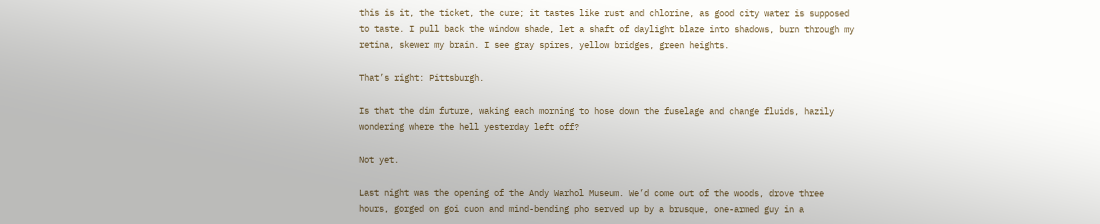this is it, the ticket, the cure; it tastes like rust and chlorine, as good city water is supposed to taste. I pull back the window shade, let a shaft of daylight blaze into shadows, burn through my retina, skewer my brain. I see gray spires, yellow bridges, green heights.

That’s right: Pittsburgh.

Is that the dim future, waking each morning to hose down the fuselage and change fluids, hazily wondering where the hell yesterday left off?

Not yet.

Last night was the opening of the Andy Warhol Museum. We’d come out of the woods, drove three hours, gorged on goi cuon and mind-bending pho served up by a brusque, one-armed guy in a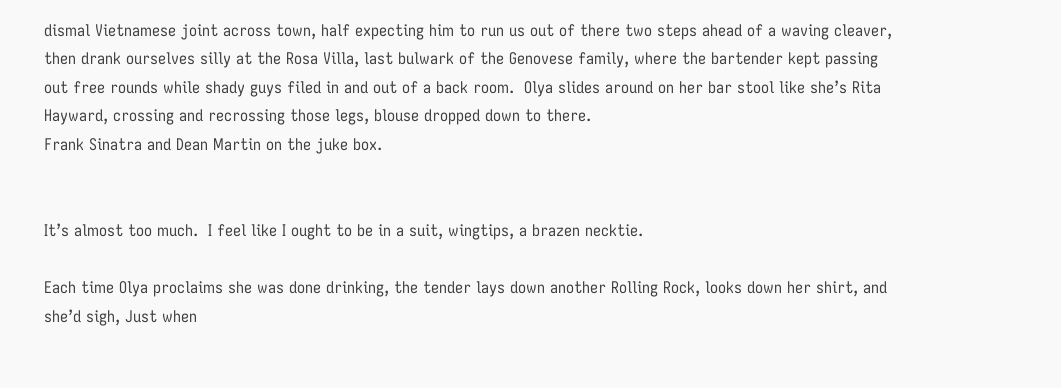dismal Vietnamese joint across town, half expecting him to run us out of there two steps ahead of a waving cleaver, then drank ourselves silly at the Rosa Villa, last bulwark of the Genovese family, where the bartender kept passing out free rounds while shady guys filed in and out of a back room.  Olya slides around on her bar stool like she’s Rita Hayward, crossing and recrossing those legs, blouse dropped down to there.
Frank Sinatra and Dean Martin on the juke box.


It’s almost too much.  I feel like I ought to be in a suit, wingtips, a brazen necktie.

Each time Olya proclaims she was done drinking, the tender lays down another Rolling Rock, looks down her shirt, and she’d sigh, Just when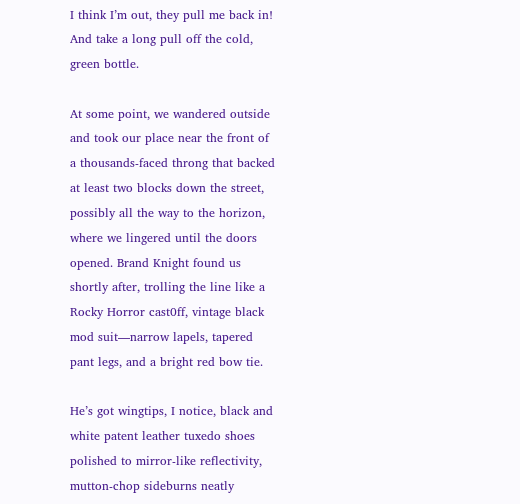I think I’m out, they pull me back in! And take a long pull off the cold, green bottle.

At some point, we wandered outside and took our place near the front of a thousands-faced throng that backed at least two blocks down the street, possibly all the way to the horizon, where we lingered until the doors opened. Brand Knight found us shortly after, trolling the line like a Rocky Horror cast0ff, vintage black mod suit—narrow lapels, tapered pant legs, and a bright red bow tie.

He’s got wingtips, I notice, black and white patent leather tuxedo shoes polished to mirror-like reflectivity, mutton-chop sideburns neatly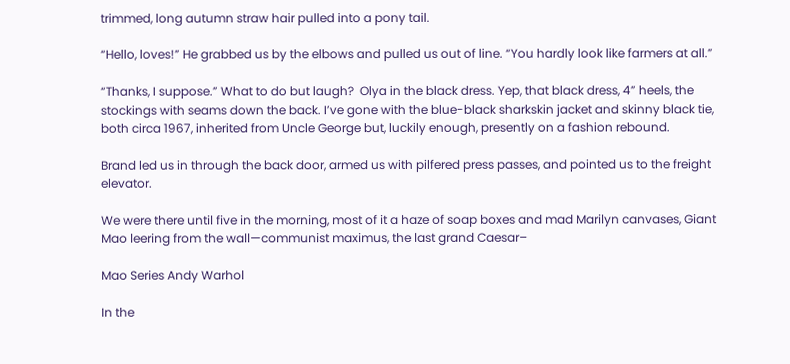trimmed, long autumn straw hair pulled into a pony tail.

“Hello, loves!” He grabbed us by the elbows and pulled us out of line. “You hardly look like farmers at all.”

“Thanks, I suppose.” What to do but laugh?  Olya in the black dress. Yep, that black dress, 4” heels, the stockings with seams down the back. I’ve gone with the blue-black sharkskin jacket and skinny black tie, both circa 1967, inherited from Uncle George but, luckily enough, presently on a fashion rebound.

Brand led us in through the back door, armed us with pilfered press passes, and pointed us to the freight elevator.

We were there until five in the morning, most of it a haze of soap boxes and mad Marilyn canvases, Giant Mao leering from the wall—communist maximus, the last grand Caesar–

Mao Series Andy Warhol

In the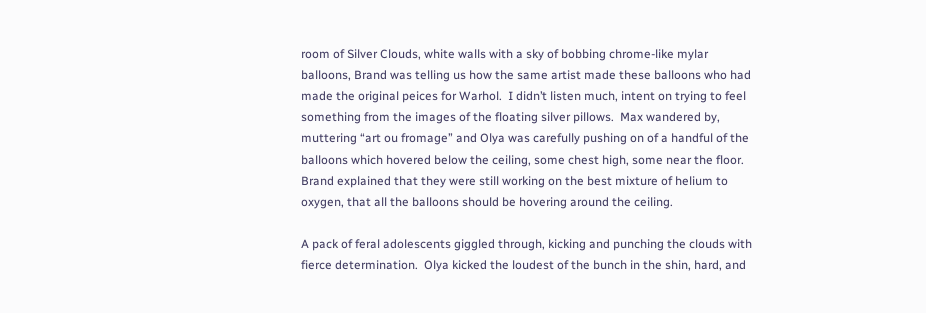room of Silver Clouds, white walls with a sky of bobbing chrome-like mylar balloons, Brand was telling us how the same artist made these balloons who had made the original peices for Warhol.  I didn’t listen much, intent on trying to feel something from the images of the floating silver pillows.  Max wandered by, muttering “art ou fromage” and Olya was carefully pushing on of a handful of the balloons which hovered below the ceiling, some chest high, some near the floor.  Brand explained that they were still working on the best mixture of helium to oxygen, that all the balloons should be hovering around the ceiling.

A pack of feral adolescents giggled through, kicking and punching the clouds with fierce determination.  Olya kicked the loudest of the bunch in the shin, hard, and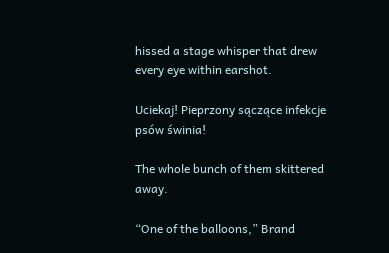hissed a stage whisper that drew every eye within earshot.

Uciekaj! Pieprzony sączące infekcje psów świnia!

The whole bunch of them skittered away.

“One of the balloons,” Brand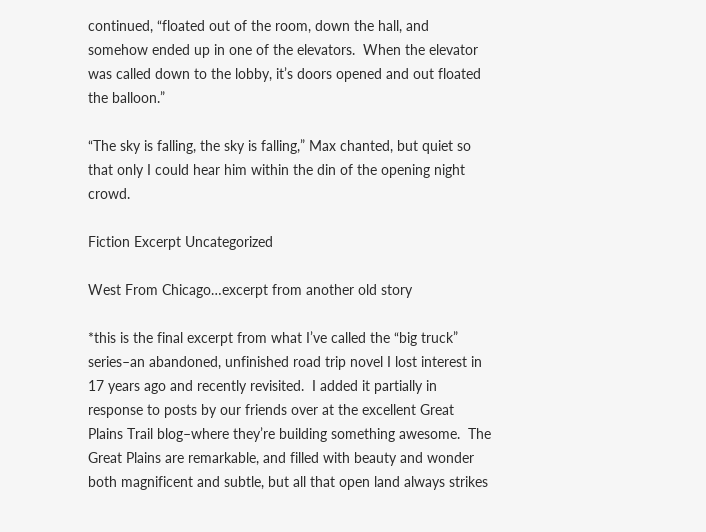continued, “floated out of the room, down the hall, and somehow ended up in one of the elevators.  When the elevator was called down to the lobby, it’s doors opened and out floated the balloon.”

“The sky is falling, the sky is falling,” Max chanted, but quiet so that only I could hear him within the din of the opening night crowd.

Fiction Excerpt Uncategorized

West From Chicago…excerpt from another old story

*this is the final excerpt from what I’ve called the “big truck” series–an abandoned, unfinished road trip novel I lost interest in 17 years ago and recently revisited.  I added it partially in response to posts by our friends over at the excellent Great Plains Trail blog–where they’re building something awesome.  The Great Plains are remarkable, and filled with beauty and wonder both magnificent and subtle, but all that open land always strikes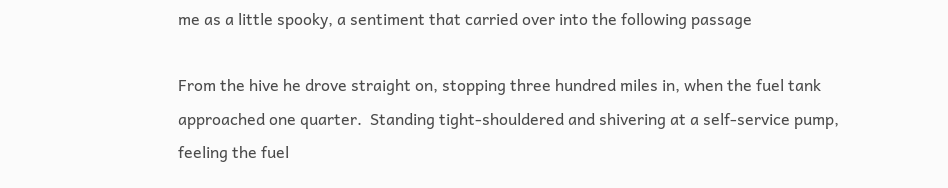me as a little spooky, a sentiment that carried over into the following passage

From the hive he drove straight on, stopping three hundred miles in, when the fuel tank approached one quarter.  Standing tight-shouldered and shivering at a self-service pump, feeling the fuel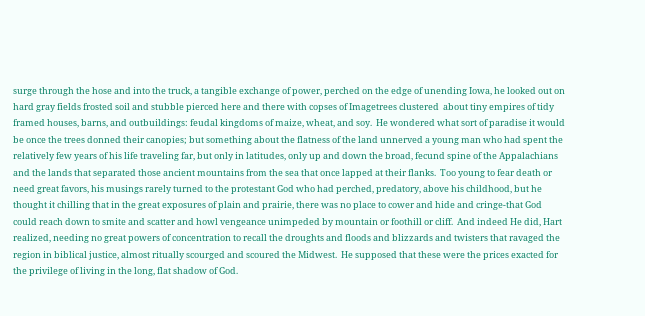surge through the hose and into the truck, a tangible exchange of power, perched on the edge of unending Iowa, he looked out on hard gray fields frosted soil and stubble pierced here and there with copses of Imagetrees clustered  about tiny empires of tidy framed houses, barns, and outbuildings: feudal kingdoms of maize, wheat, and soy.  He wondered what sort of paradise it would be once the trees donned their canopies; but something about the flatness of the land unnerved a young man who had spent the relatively few years of his life traveling far, but only in latitudes, only up and down the broad, fecund spine of the Appalachians and the lands that separated those ancient mountains from the sea that once lapped at their flanks.  Too young to fear death or need great favors, his musings rarely turned to the protestant God who had perched, predatory, above his childhood, but he thought it chilling that in the great exposures of plain and prairie, there was no place to cower and hide and cringe-that God could reach down to smite and scatter and howl vengeance unimpeded by mountain or foothill or cliff.  And indeed He did, Hart realized, needing no great powers of concentration to recall the droughts and floods and blizzards and twisters that ravaged the region in biblical justice, almost ritually scourged and scoured the Midwest.  He supposed that these were the prices exacted for the privilege of living in the long, flat shadow of God.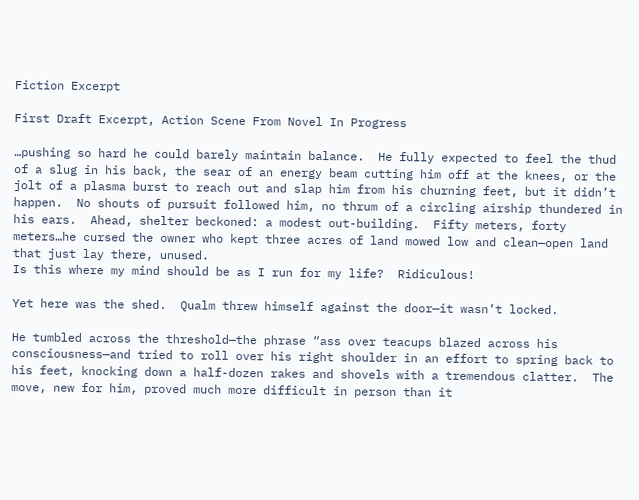Fiction Excerpt

First Draft Excerpt, Action Scene From Novel In Progress

…pushing so hard he could barely maintain balance.  He fully expected to feel the thud of a slug in his back, the sear of an energy beam cutting him off at the knees, or the jolt of a plasma burst to reach out and slap him from his churning feet, but it didn’t happen.  No shouts of pursuit followed him, no thrum of a circling airship thundered in his ears.  Ahead, shelter beckoned: a modest out-building.  Fifty meters, forty meters…he cursed the owner who kept three acres of land mowed low and clean—open land that just lay there, unused.
Is this where my mind should be as I run for my life?  Ridiculous!

Yet here was the shed.  Qualm threw himself against the door—it wasn’t locked.

He tumbled across the threshold—the phrase “ass over teacups blazed across his consciousness—and tried to roll over his right shoulder in an effort to spring back to his feet, knocking down a half-dozen rakes and shovels with a tremendous clatter.  The move, new for him, proved much more difficult in person than it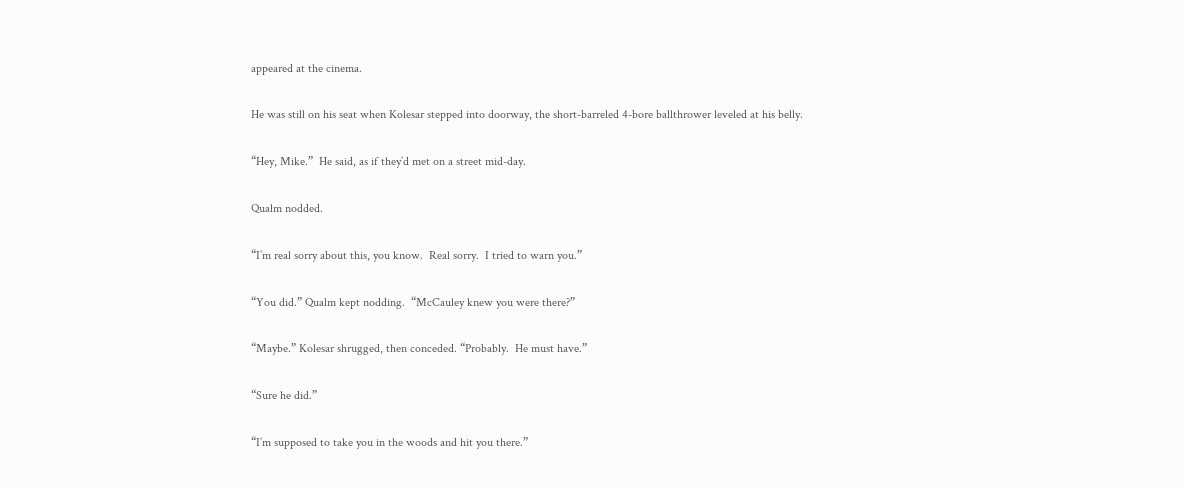appeared at the cinema.

He was still on his seat when Kolesar stepped into doorway, the short-barreled 4-bore ballthrower leveled at his belly.

“Hey, Mike.”  He said, as if they’d met on a street mid-day.

Qualm nodded.

“I’m real sorry about this, you know.  Real sorry.  I tried to warn you.”

“You did.” Qualm kept nodding.  “McCauley knew you were there?”

“Maybe.” Kolesar shrugged, then conceded. “Probably.  He must have.”

“Sure he did.”

“I’m supposed to take you in the woods and hit you there.”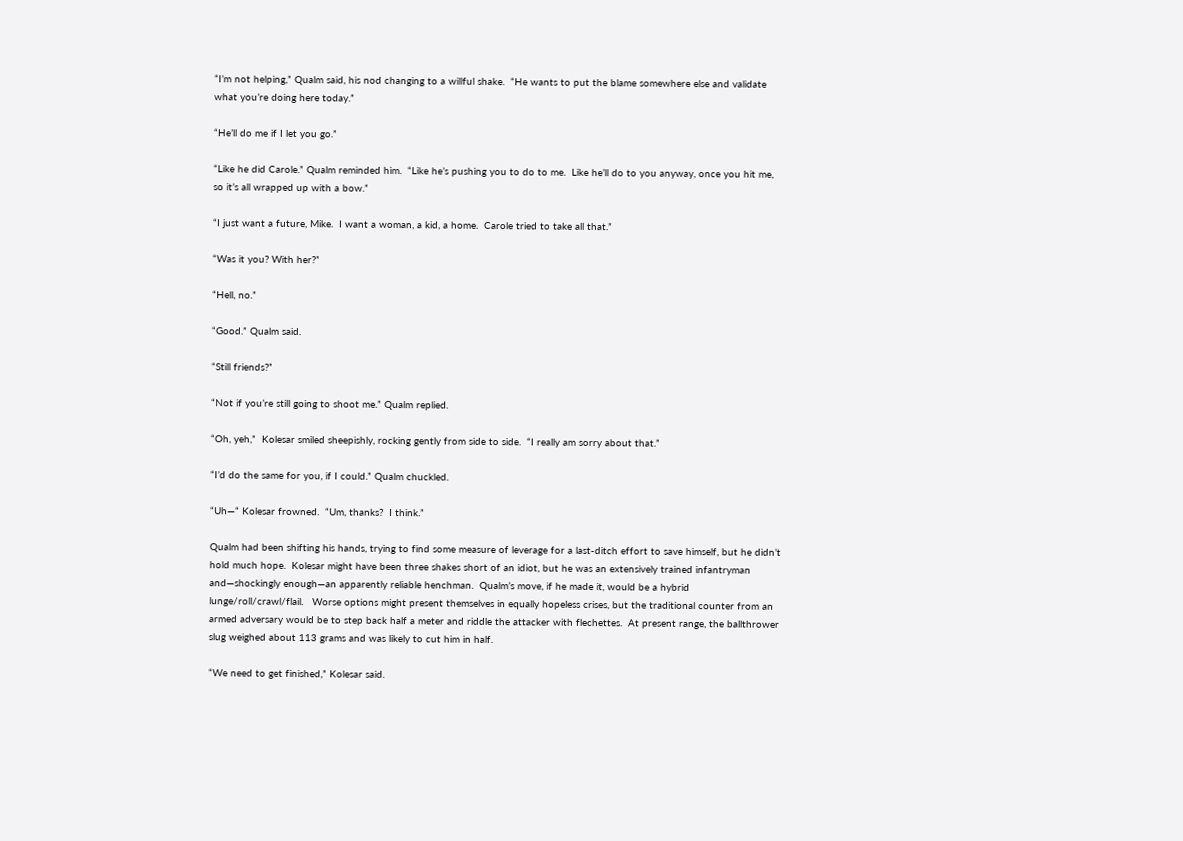“I’m not helping,” Qualm said, his nod changing to a willful shake.  “He wants to put the blame somewhere else and validate what you’re doing here today.”

“He’ll do me if I let you go.”

“Like he did Carole.” Qualm reminded him.  “Like he’s pushing you to do to me.  Like he’ll do to you anyway, once you hit me, so it’s all wrapped up with a bow.”

“I just want a future, Mike.  I want a woman, a kid, a home.  Carole tried to take all that.”

“Was it you? With her?”

“Hell, no.”

“Good.” Qualm said.

“Still friends?”

“Not if you’re still going to shoot me.” Qualm replied.

“Oh, yeh,”  Kolesar smiled sheepishly, rocking gently from side to side.  “I really am sorry about that.”

“I’d do the same for you, if I could.” Qualm chuckled.

“Uh—“ Kolesar frowned.  “Um, thanks?  I think.”

Qualm had been shifting his hands, trying to find some measure of leverage for a last-ditch effort to save himself, but he didn’t hold much hope.  Kolesar might have been three shakes short of an idiot, but he was an extensively trained infantryman and—shockingly enough—an apparently reliable henchman.  Qualm’s move, if he made it, would be a hybrid lunge/roll/crawl/flail.   Worse options might present themselves in equally hopeless crises, but the traditional counter from an armed adversary would be to step back half a meter and riddle the attacker with flechettes.  At present range, the ballthrower slug weighed about 113 grams and was likely to cut him in half.

“We need to get finished,” Kolesar said.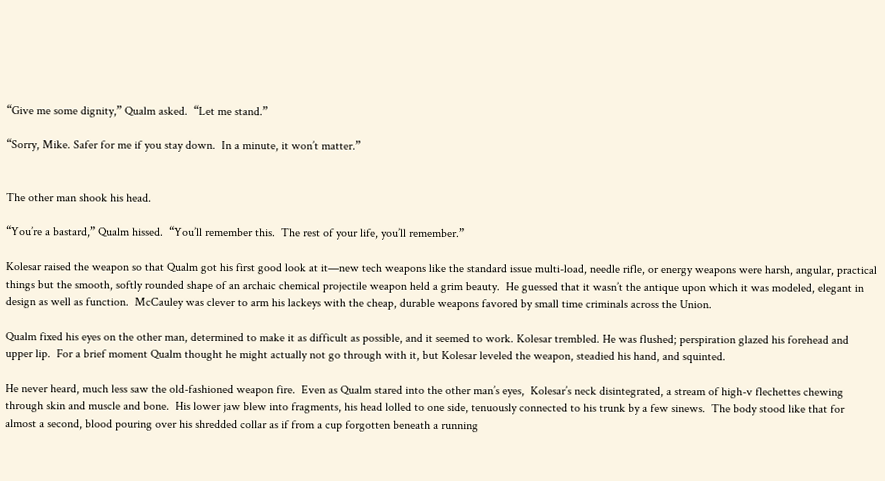“Give me some dignity,” Qualm asked.  “Let me stand.”

“Sorry, Mike. Safer for me if you stay down.  In a minute, it won’t matter.”


The other man shook his head.

“You’re a bastard,” Qualm hissed.  “You’ll remember this.  The rest of your life, you’ll remember.”

Kolesar raised the weapon so that Qualm got his first good look at it—new tech weapons like the standard issue multi-load, needle rifle, or energy weapons were harsh, angular, practical things but the smooth, softly rounded shape of an archaic chemical projectile weapon held a grim beauty.  He guessed that it wasn’t the antique upon which it was modeled, elegant in design as well as function.  McCauley was clever to arm his lackeys with the cheap, durable weapons favored by small time criminals across the Union.

Qualm fixed his eyes on the other man, determined to make it as difficult as possible, and it seemed to work. Kolesar trembled. He was flushed; perspiration glazed his forehead and upper lip.  For a brief moment Qualm thought he might actually not go through with it, but Kolesar leveled the weapon, steadied his hand, and squinted.

He never heard, much less saw the old-fashioned weapon fire.  Even as Qualm stared into the other man’s eyes,  Kolesar’s neck disintegrated, a stream of high-v flechettes chewing through skin and muscle and bone.  His lower jaw blew into fragments, his head lolled to one side, tenuously connected to his trunk by a few sinews.  The body stood like that for almost a second, blood pouring over his shredded collar as if from a cup forgotten beneath a running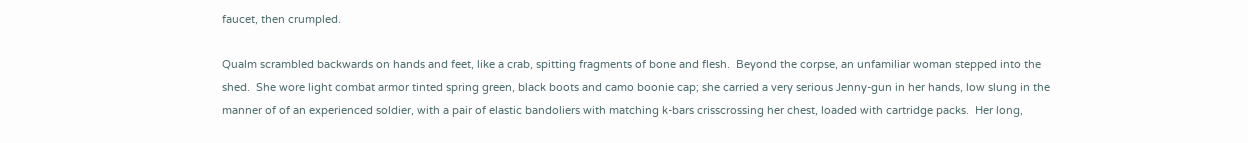faucet, then crumpled.

Qualm scrambled backwards on hands and feet, like a crab, spitting fragments of bone and flesh.  Beyond the corpse, an unfamiliar woman stepped into the shed.  She wore light combat armor tinted spring green, black boots and camo boonie cap; she carried a very serious Jenny-gun in her hands, low slung in the manner of of an experienced soldier, with a pair of elastic bandoliers with matching k-bars crisscrossing her chest, loaded with cartridge packs.  Her long,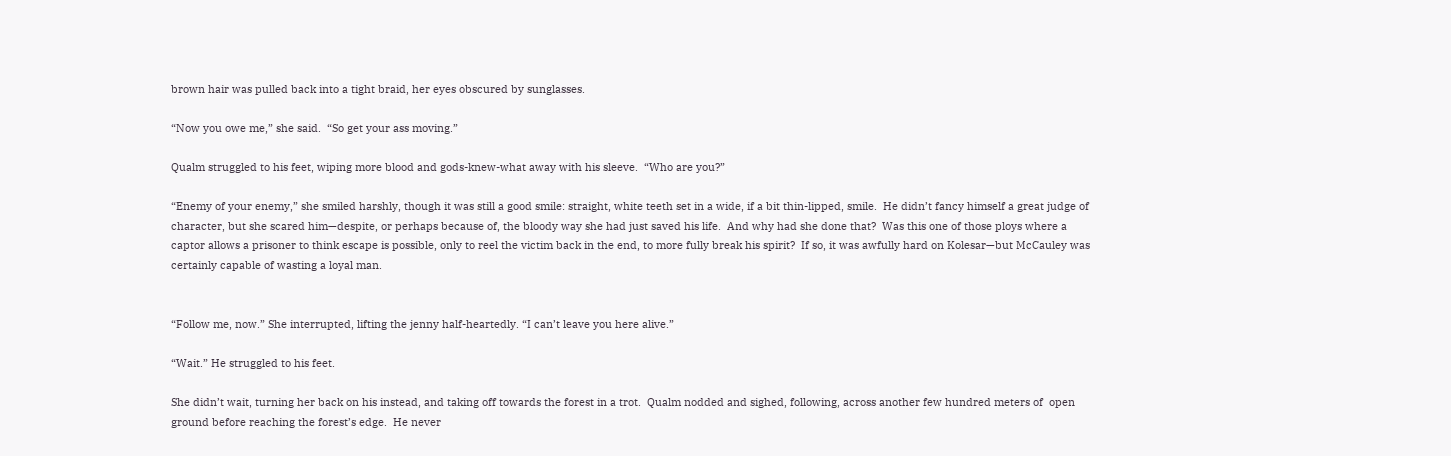brown hair was pulled back into a tight braid, her eyes obscured by sunglasses.

“Now you owe me,” she said.  “So get your ass moving.”

Qualm struggled to his feet, wiping more blood and gods-knew-what away with his sleeve.  “Who are you?”

“Enemy of your enemy,” she smiled harshly, though it was still a good smile: straight, white teeth set in a wide, if a bit thin-lipped, smile.  He didn’t fancy himself a great judge of character, but she scared him—despite, or perhaps because of, the bloody way she had just saved his life.  And why had she done that?  Was this one of those ploys where a captor allows a prisoner to think escape is possible, only to reel the victim back in the end, to more fully break his spirit?  If so, it was awfully hard on Kolesar—but McCauley was certainly capable of wasting a loyal man.


“Follow me, now.” She interrupted, lifting the jenny half-heartedly. “I can’t leave you here alive.”

“Wait.” He struggled to his feet.

She didn’t wait, turning her back on his instead, and taking off towards the forest in a trot.  Qualm nodded and sighed, following, across another few hundred meters of  open ground before reaching the forest’s edge.  He never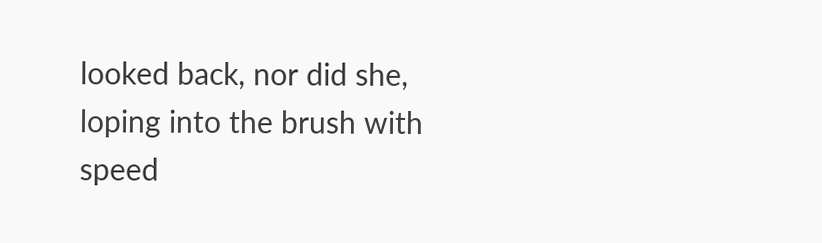looked back, nor did she, loping into the brush with speed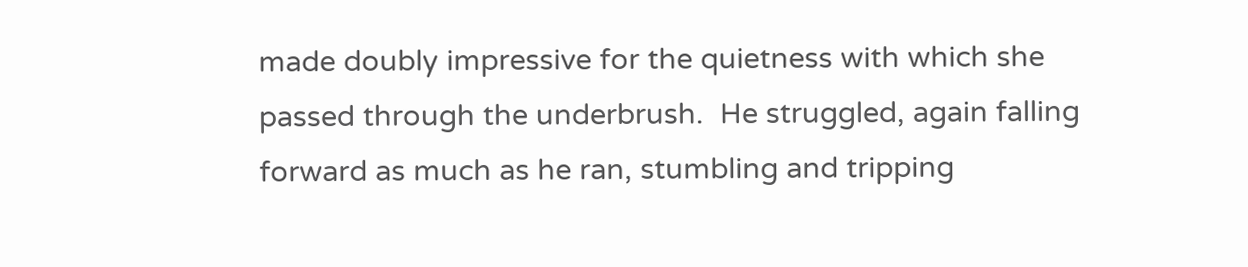made doubly impressive for the quietness with which she passed through the underbrush.  He struggled, again falling forward as much as he ran, stumbling and tripping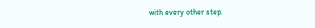with every other step.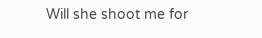Will she shoot me for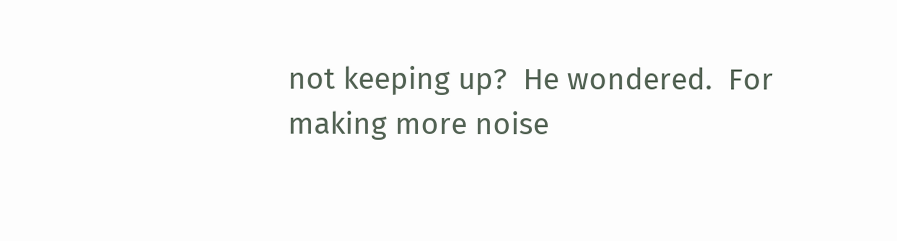not keeping up?  He wondered.  For making more noise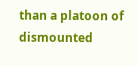than a platoon of dismounted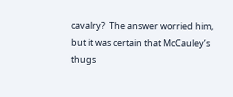cavalry?  The answer worried him, but it was certain that McCauley’s thugs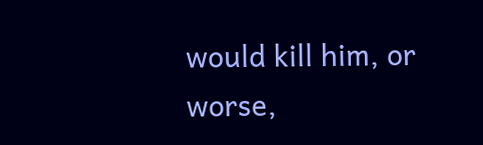would kill him, or worse,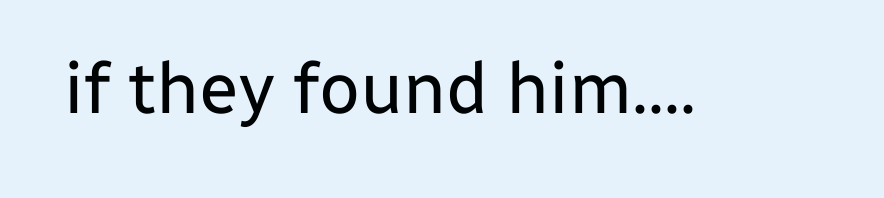if they found him….